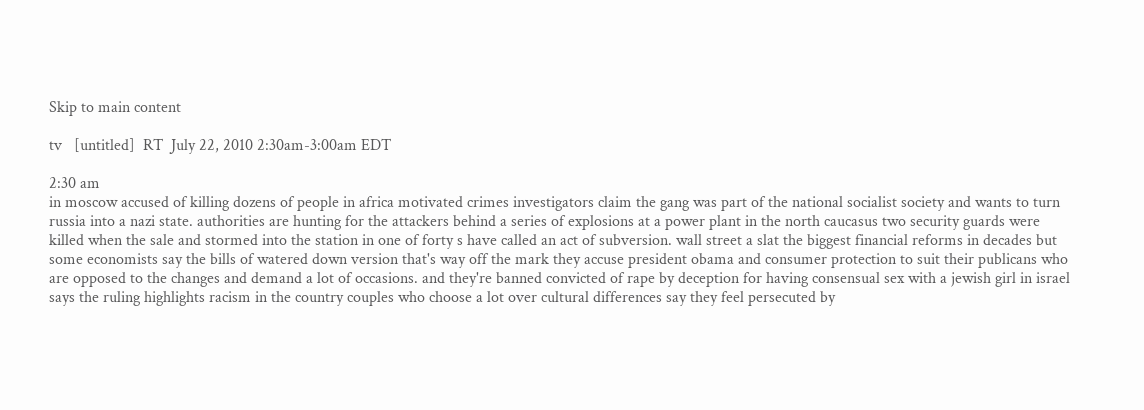Skip to main content

tv   [untitled]  RT  July 22, 2010 2:30am-3:00am EDT

2:30 am
in moscow accused of killing dozens of people in africa motivated crimes investigators claim the gang was part of the national socialist society and wants to turn russia into a nazi state. authorities are hunting for the attackers behind a series of explosions at a power plant in the north caucasus two security guards were killed when the sale and stormed into the station in one of forty s have called an act of subversion. wall street a slat the biggest financial reforms in decades but some economists say the bills of watered down version that's way off the mark they accuse president obama and consumer protection to suit their publicans who are opposed to the changes and demand a lot of occasions. and they're banned convicted of rape by deception for having consensual sex with a jewish girl in israel says the ruling highlights racism in the country couples who choose a lot over cultural differences say they feel persecuted by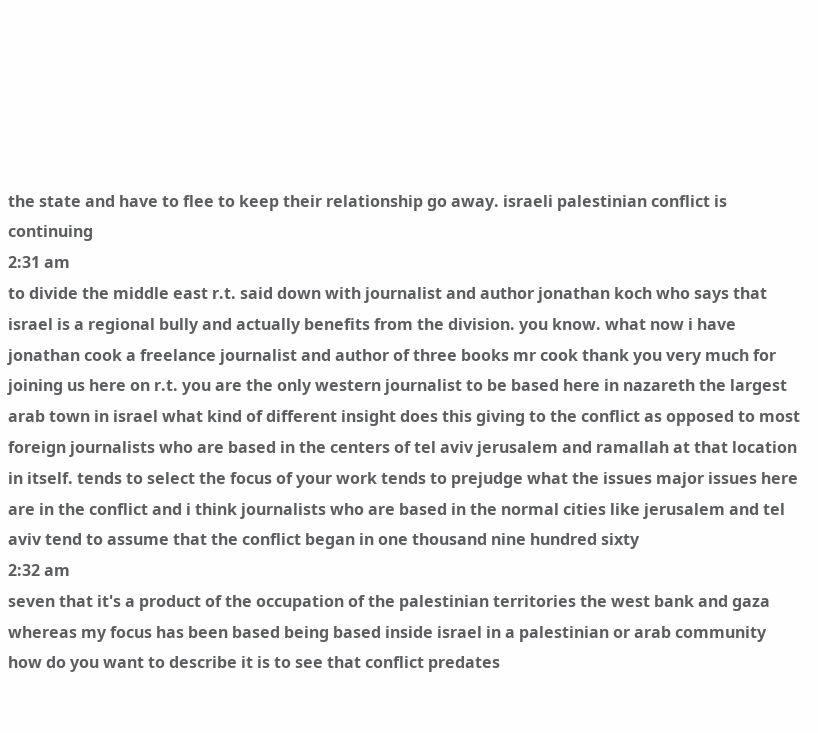the state and have to flee to keep their relationship go away. israeli palestinian conflict is continuing
2:31 am
to divide the middle east r.t. said down with journalist and author jonathan koch who says that israel is a regional bully and actually benefits from the division. you know. what now i have jonathan cook a freelance journalist and author of three books mr cook thank you very much for joining us here on r.t. you are the only western journalist to be based here in nazareth the largest arab town in israel what kind of different insight does this giving to the conflict as opposed to most foreign journalists who are based in the centers of tel aviv jerusalem and ramallah at that location in itself. tends to select the focus of your work tends to prejudge what the issues major issues here are in the conflict and i think journalists who are based in the normal cities like jerusalem and tel aviv tend to assume that the conflict began in one thousand nine hundred sixty
2:32 am
seven that it's a product of the occupation of the palestinian territories the west bank and gaza whereas my focus has been based being based inside israel in a palestinian or arab community how do you want to describe it is to see that conflict predates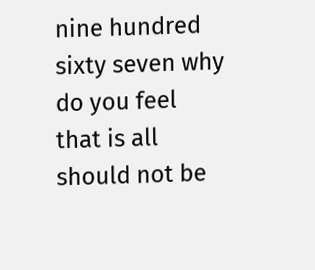nine hundred sixty seven why do you feel that is all should not be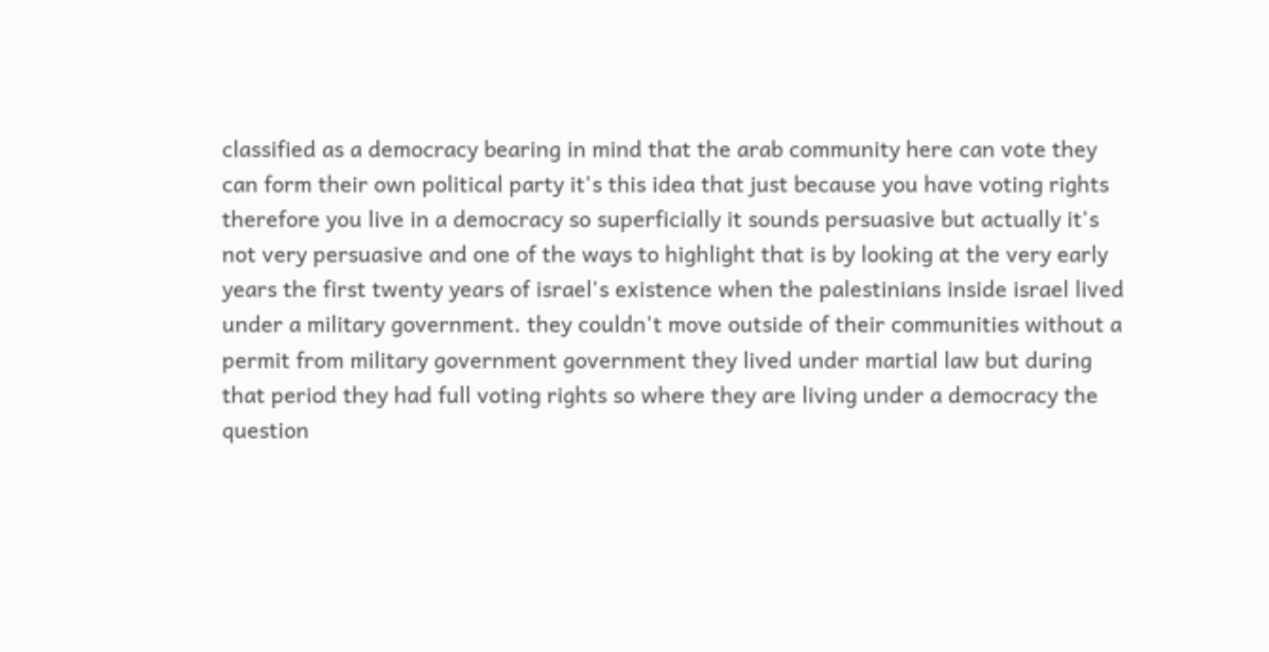classified as a democracy bearing in mind that the arab community here can vote they can form their own political party it's this idea that just because you have voting rights therefore you live in a democracy so superficially it sounds persuasive but actually it's not very persuasive and one of the ways to highlight that is by looking at the very early years the first twenty years of israel's existence when the palestinians inside israel lived under a military government. they couldn't move outside of their communities without a permit from military government government they lived under martial law but during that period they had full voting rights so where they are living under a democracy the question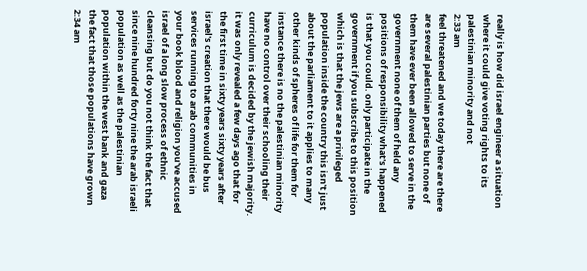really is how did israel engineer a situation where it could give voting rights to its palestinian minority and not
2:33 am
feel threatened and we today there are there are several palestinian parties but none of them have ever been allowed to serve in the government none of them of held any positions of responsibility what's happened is that you could. only participate in the government if you subscribe to this position which is that the jews are a privileged population inside the country this isn't just about the parliament to it applies to many other kinds of spheres of life for them for instance there is no the palestinian minority have no control over their schooling their curriculum is decided by the jewish majority. it was only revealed a few days ago that for the first time in sixty years sixty years after israel's creation that there would be bus services running to arab communities in your book blood and religion you've accused israel of a long slow process of ethnic cleansing but do you not think the fact that since nine hundred forty nine the arab israeli population as well as the palestinian population within the west bank and gaza the fact that those populations have grown
2:34 am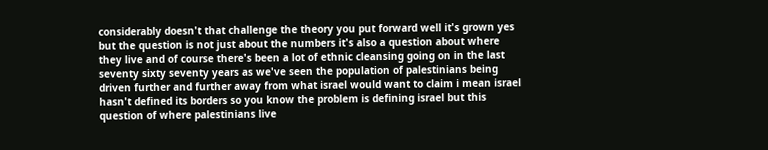considerably doesn't that challenge the theory you put forward well it's grown yes but the question is not just about the numbers it's also a question about where they live and of course there's been a lot of ethnic cleansing going on in the last seventy sixty seventy years as we've seen the population of palestinians being driven further and further away from what israel would want to claim i mean israel hasn't defined its borders so you know the problem is defining israel but this question of where palestinians live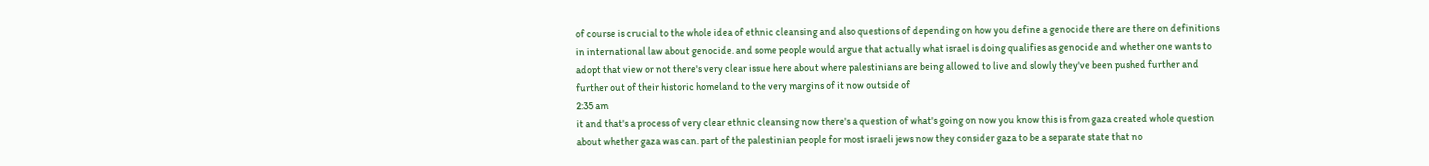of course is crucial to the whole idea of ethnic cleansing and also questions of depending on how you define a genocide there are there on definitions in international law about genocide. and some people would argue that actually what israel is doing qualifies as genocide and whether one wants to adopt that view or not there's very clear issue here about where palestinians are being allowed to live and slowly they've been pushed further and further out of their historic homeland to the very margins of it now outside of
2:35 am
it and that's a process of very clear ethnic cleansing now there's a question of what's going on now you know this is from gaza created whole question about whether gaza was can. part of the palestinian people for most israeli jews now they consider gaza to be a separate state that no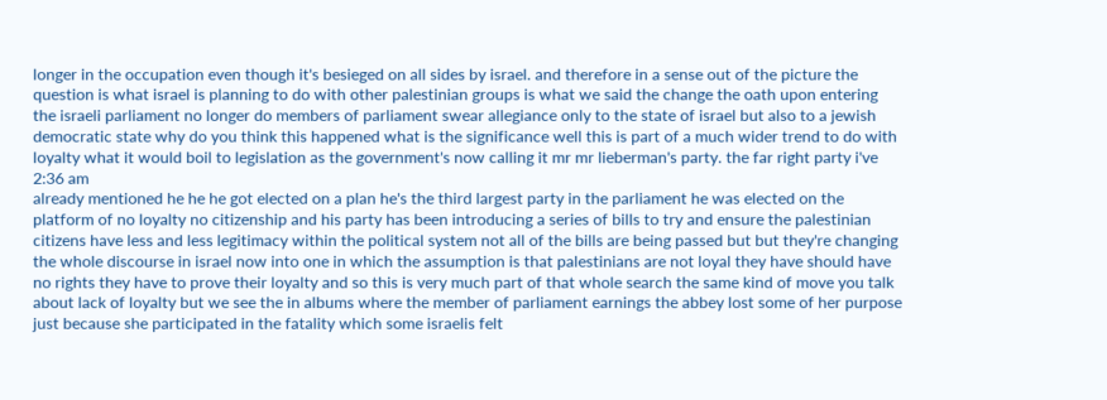longer in the occupation even though it's besieged on all sides by israel. and therefore in a sense out of the picture the question is what israel is planning to do with other palestinian groups is what we said the change the oath upon entering the israeli parliament no longer do members of parliament swear allegiance only to the state of israel but also to a jewish democratic state why do you think this happened what is the significance well this is part of a much wider trend to do with loyalty what it would boil to legislation as the government's now calling it mr mr lieberman's party. the far right party i've
2:36 am
already mentioned he he he got elected on a plan he's the third largest party in the parliament he was elected on the platform of no loyalty no citizenship and his party has been introducing a series of bills to try and ensure the palestinian citizens have less and less legitimacy within the political system not all of the bills are being passed but but they're changing the whole discourse in israel now into one in which the assumption is that palestinians are not loyal they have should have no rights they have to prove their loyalty and so this is very much part of that whole search the same kind of move you talk about lack of loyalty but we see the in albums where the member of parliament earnings the abbey lost some of her purpose just because she participated in the fatality which some israelis felt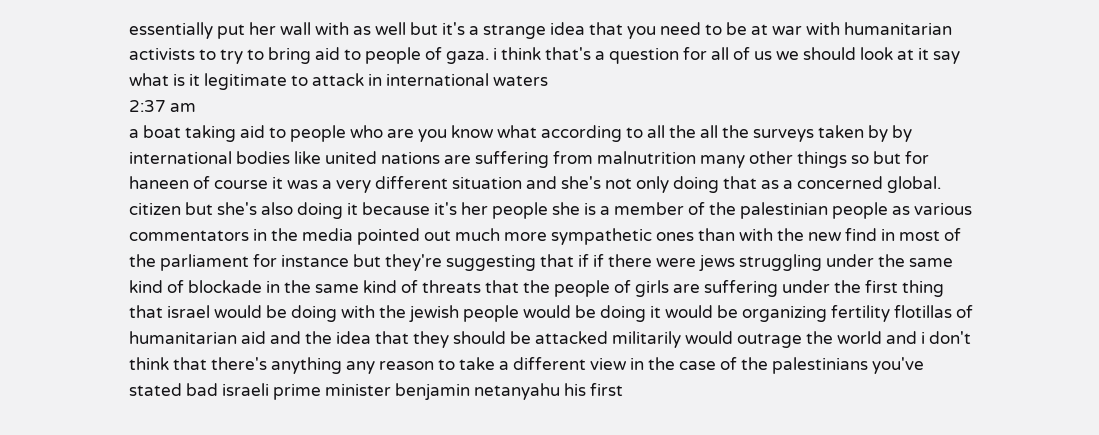essentially put her wall with as well but it's a strange idea that you need to be at war with humanitarian activists to try to bring aid to people of gaza. i think that's a question for all of us we should look at it say what is it legitimate to attack in international waters
2:37 am
a boat taking aid to people who are you know what according to all the all the surveys taken by by international bodies like united nations are suffering from malnutrition many other things so but for haneen of course it was a very different situation and she's not only doing that as a concerned global. citizen but she's also doing it because it's her people she is a member of the palestinian people as various commentators in the media pointed out much more sympathetic ones than with the new find in most of the parliament for instance but they're suggesting that if if there were jews struggling under the same kind of blockade in the same kind of threats that the people of girls are suffering under the first thing that israel would be doing with the jewish people would be doing it would be organizing fertility flotillas of humanitarian aid and the idea that they should be attacked militarily would outrage the world and i don't think that there's anything any reason to take a different view in the case of the palestinians you've stated bad israeli prime minister benjamin netanyahu his first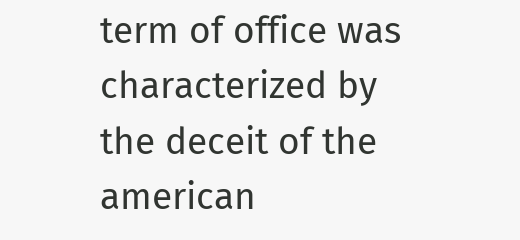term of office was characterized by the deceit of the american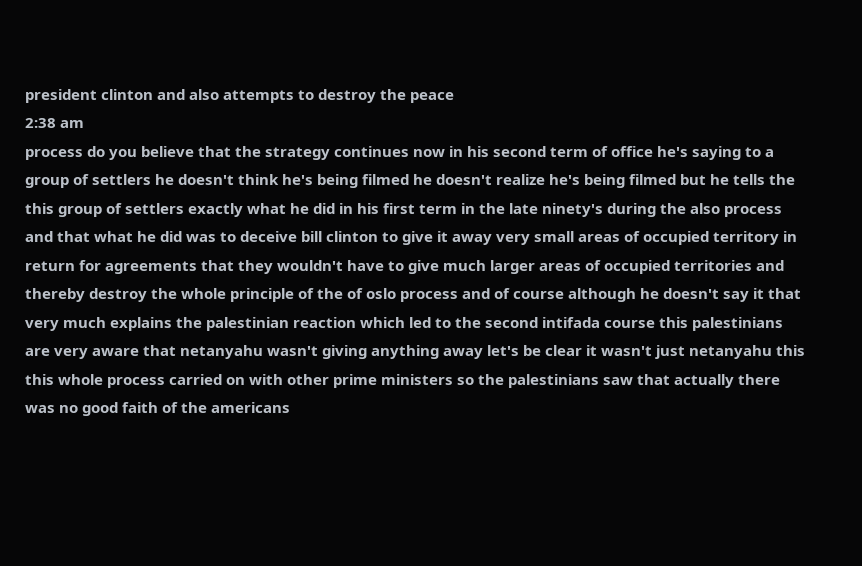president clinton and also attempts to destroy the peace
2:38 am
process do you believe that the strategy continues now in his second term of office he's saying to a group of settlers he doesn't think he's being filmed he doesn't realize he's being filmed but he tells the this group of settlers exactly what he did in his first term in the late ninety's during the also process and that what he did was to deceive bill clinton to give it away very small areas of occupied territory in return for agreements that they wouldn't have to give much larger areas of occupied territories and thereby destroy the whole principle of the of oslo process and of course although he doesn't say it that very much explains the palestinian reaction which led to the second intifada course this palestinians are very aware that netanyahu wasn't giving anything away let's be clear it wasn't just netanyahu this this whole process carried on with other prime ministers so the palestinians saw that actually there was no good faith of the americans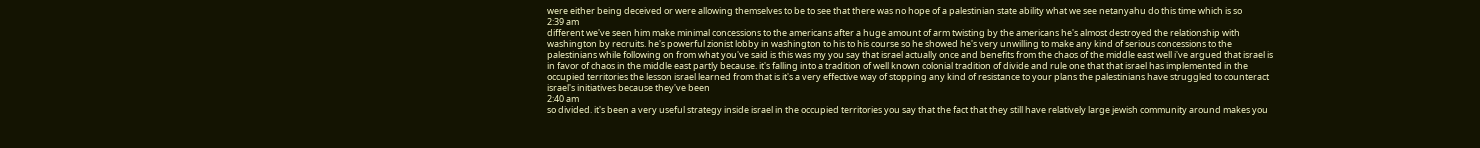were either being deceived or were allowing themselves to be to see that there was no hope of a palestinian state ability what we see netanyahu do this time which is so
2:39 am
different we've seen him make minimal concessions to the americans after a huge amount of arm twisting by the americans he's almost destroyed the relationship with washington by recruits. he's powerful zionist lobby in washington to his to his course so he showed he's very unwilling to make any kind of serious concessions to the palestinians while following on from what you've said is this was my you say that israel actually once and benefits from the chaos of the middle east well i've argued that israel is in favor of chaos in the middle east partly because. it's falling into a tradition of well known colonial tradition of divide and rule one that that israel has implemented in the occupied territories the lesson israel learned from that is it's a very effective way of stopping any kind of resistance to your plans the palestinians have struggled to counteract israel's initiatives because they've been
2:40 am
so divided. it's been a very useful strategy inside israel in the occupied territories you say that the fact that they still have relatively large jewish community around makes you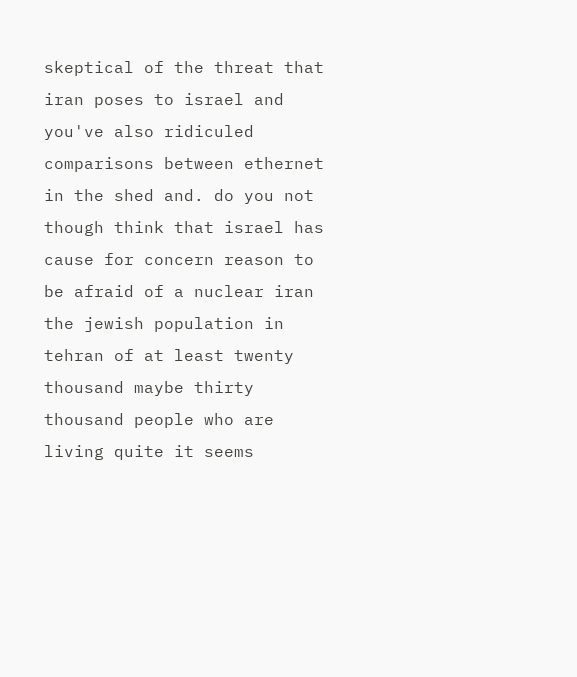skeptical of the threat that iran poses to israel and you've also ridiculed comparisons between ethernet in the shed and. do you not though think that israel has cause for concern reason to be afraid of a nuclear iran the jewish population in tehran of at least twenty thousand maybe thirty thousand people who are living quite it seems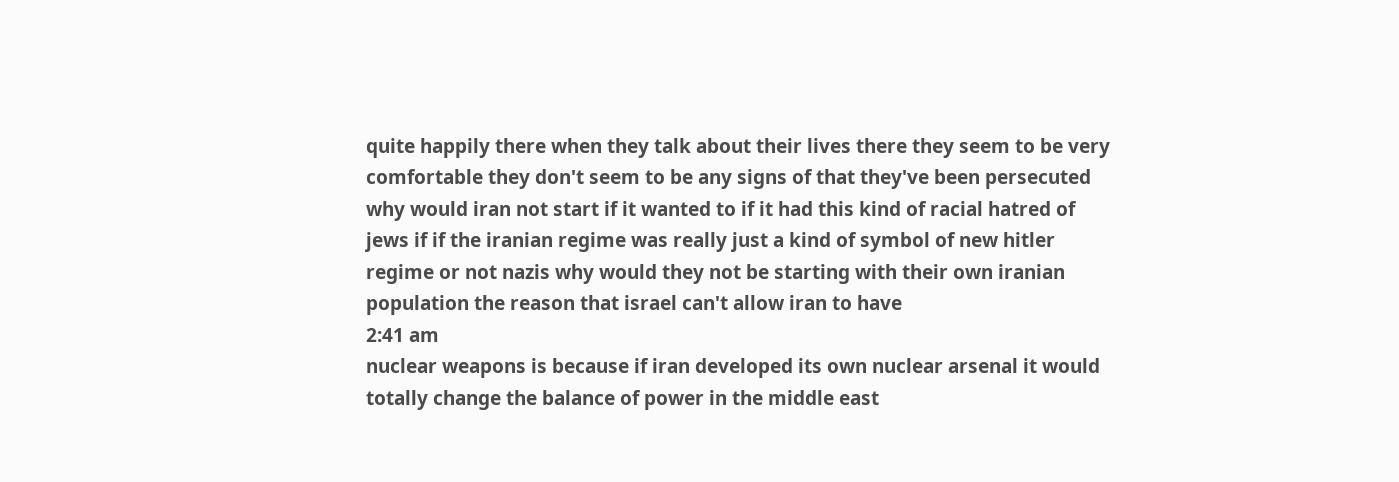quite happily there when they talk about their lives there they seem to be very comfortable they don't seem to be any signs of that they've been persecuted why would iran not start if it wanted to if it had this kind of racial hatred of jews if if the iranian regime was really just a kind of symbol of new hitler regime or not nazis why would they not be starting with their own iranian population the reason that israel can't allow iran to have
2:41 am
nuclear weapons is because if iran developed its own nuclear arsenal it would totally change the balance of power in the middle east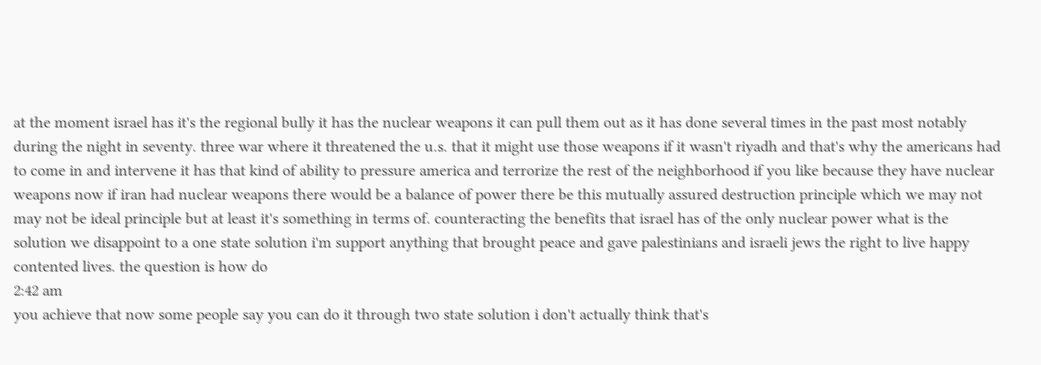at the moment israel has it's the regional bully it has the nuclear weapons it can pull them out as it has done several times in the past most notably during the night in seventy. three war where it threatened the u.s. that it might use those weapons if it wasn't riyadh and that's why the americans had to come in and intervene it has that kind of ability to pressure america and terrorize the rest of the neighborhood if you like because they have nuclear weapons now if iran had nuclear weapons there would be a balance of power there be this mutually assured destruction principle which we may not may not be ideal principle but at least it's something in terms of. counteracting the benefits that israel has of the only nuclear power what is the solution we disappoint to a one state solution i'm support anything that brought peace and gave palestinians and israeli jews the right to live happy contented lives. the question is how do
2:42 am
you achieve that now some people say you can do it through two state solution i don't actually think that's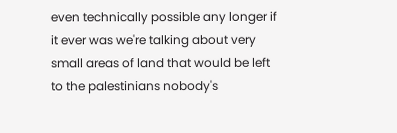even technically possible any longer if it ever was we're talking about very small areas of land that would be left to the palestinians nobody's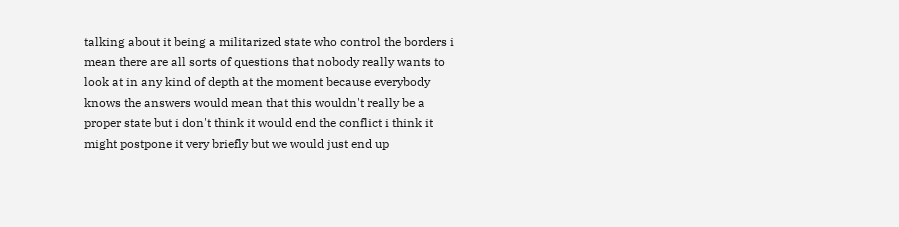talking about it being a militarized state who control the borders i mean there are all sorts of questions that nobody really wants to look at in any kind of depth at the moment because everybody knows the answers would mean that this wouldn't really be a proper state but i don't think it would end the conflict i think it might postpone it very briefly but we would just end up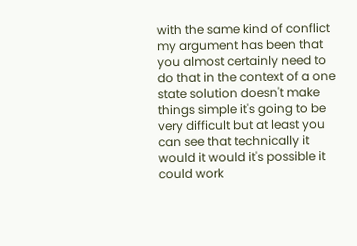with the same kind of conflict my argument has been that you almost certainly need to do that in the context of a one state solution doesn't make things simple it's going to be very difficult but at least you can see that technically it would it would it's possible it could work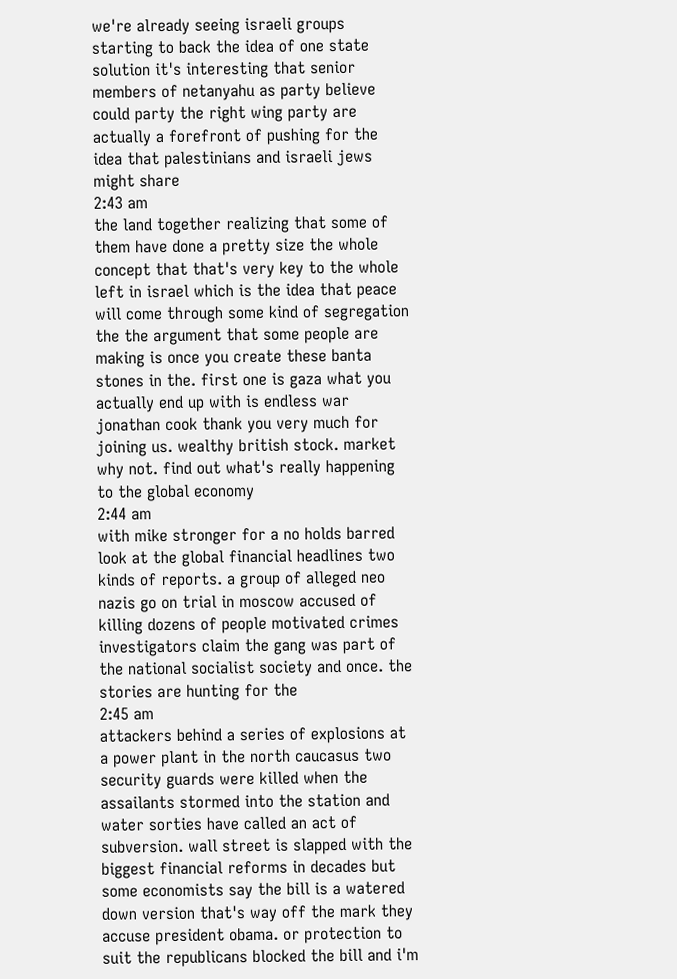we're already seeing israeli groups starting to back the idea of one state solution it's interesting that senior members of netanyahu as party believe could party the right wing party are actually a forefront of pushing for the idea that palestinians and israeli jews might share
2:43 am
the land together realizing that some of them have done a pretty size the whole concept that that's very key to the whole left in israel which is the idea that peace will come through some kind of segregation the the argument that some people are making is once you create these banta stones in the. first one is gaza what you actually end up with is endless war jonathan cook thank you very much for joining us. wealthy british stock. market why not. find out what's really happening to the global economy
2:44 am
with mike stronger for a no holds barred look at the global financial headlines two kinds of reports. a group of alleged neo nazis go on trial in moscow accused of killing dozens of people motivated crimes investigators claim the gang was part of the national socialist society and once. the stories are hunting for the
2:45 am
attackers behind a series of explosions at a power plant in the north caucasus two security guards were killed when the assailants stormed into the station and water sorties have called an act of subversion. wall street is slapped with the biggest financial reforms in decades but some economists say the bill is a watered down version that's way off the mark they accuse president obama. or protection to suit the republicans blocked the bill and i'm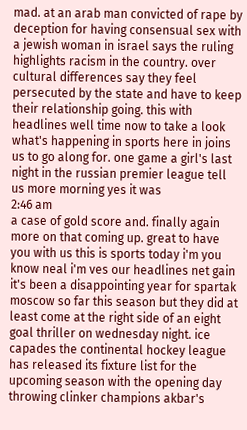mad. at an arab man convicted of rape by deception for having consensual sex with a jewish woman in israel says the ruling highlights racism in the country. over cultural differences say they feel persecuted by the state and have to keep their relationship going. this with headlines well time now to take a look what's happening in sports here in joins us to go along for. one game a girl's last night in the russian premier league tell us more morning yes it was
2:46 am
a case of gold score and. finally again more on that coming up. great to have you with us this is sports today i'm you know neal i'm ves our headlines net gain it's been a disappointing year for spartak moscow so far this season but they did at least come at the right side of an eight goal thriller on wednesday night. ice capades the continental hockey league has released its fixture list for the upcoming season with the opening day throwing clinker champions akbar's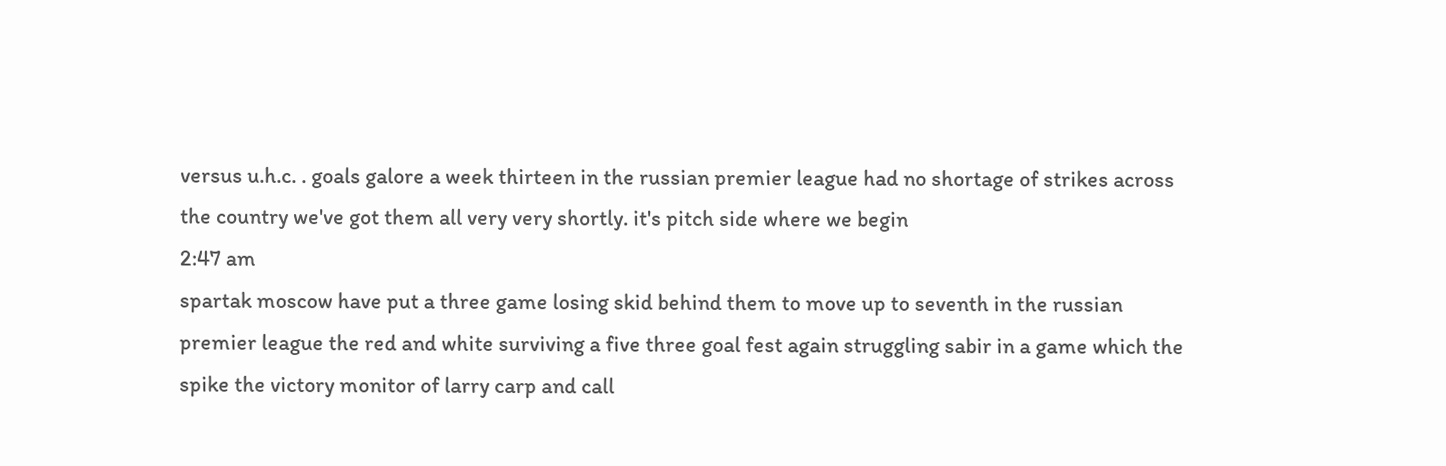versus u.h.c. . goals galore a week thirteen in the russian premier league had no shortage of strikes across the country we've got them all very very shortly. it's pitch side where we begin
2:47 am
spartak moscow have put a three game losing skid behind them to move up to seventh in the russian premier league the red and white surviving a five three goal fest again struggling sabir in a game which the spike the victory monitor of larry carp and call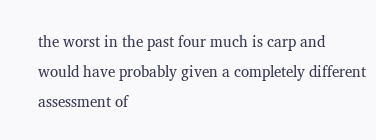the worst in the past four much is carp and would have probably given a completely different assessment of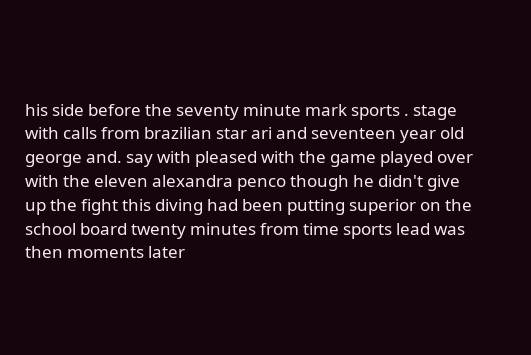his side before the seventy minute mark sports . stage with calls from brazilian star ari and seventeen year old george and. say with pleased with the game played over with the eleven alexandra penco though he didn't give up the fight this diving had been putting superior on the school board twenty minutes from time sports lead was then moments later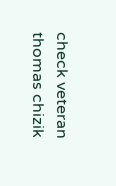check veteran thomas chizik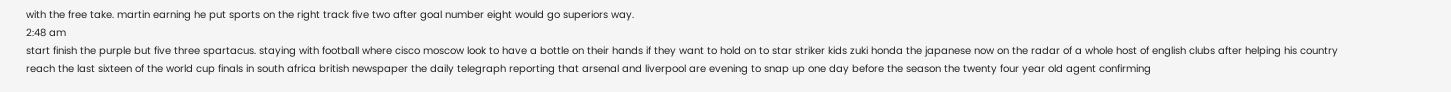with the free take. martin earning he put sports on the right track five two after goal number eight would go superiors way.
2:48 am
start finish the purple but five three spartacus. staying with football where cisco moscow look to have a bottle on their hands if they want to hold on to star striker kids zuki honda the japanese now on the radar of a whole host of english clubs after helping his country reach the last sixteen of the world cup finals in south africa british newspaper the daily telegraph reporting that arsenal and liverpool are evening to snap up one day before the season the twenty four year old agent confirming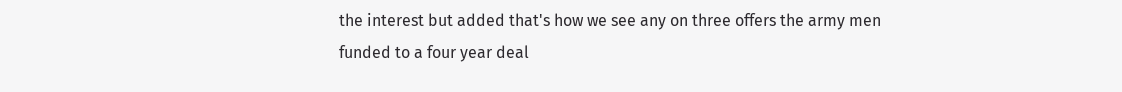the interest but added that's how we see any on three offers the army men funded to a four year deal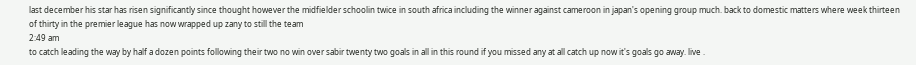last december his star has risen significantly since thought however the midfielder schoolin twice in south africa including the winner against cameroon in japan's opening group much. back to domestic matters where week thirteen of thirty in the premier league has now wrapped up zany to still the team
2:49 am
to catch leading the way by half a dozen points following their two no win over sabir twenty two goals in all in this round if you missed any at all catch up now it's goals go away. live .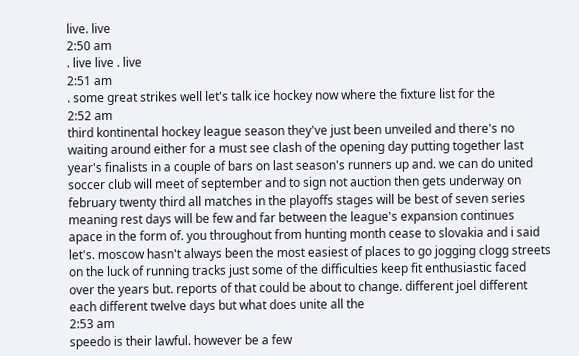live. live
2:50 am
. live live . live
2:51 am
. some great strikes well let's talk ice hockey now where the fixture list for the
2:52 am
third kontinental hockey league season they've just been unveiled and there's no waiting around either for a must see clash of the opening day putting together last year's finalists in a couple of bars on last season's runners up and. we can do united soccer club will meet of september and to sign not auction then gets underway on february twenty third all matches in the playoffs stages will be best of seven series meaning rest days will be few and far between the league's expansion continues apace in the form of. you throughout from hunting month cease to slovakia and i said let's. moscow hasn't always been the most easiest of places to go jogging clogg streets on the luck of running tracks just some of the difficulties keep fit enthusiastic faced over the years but. reports of that could be about to change. different joel different each different twelve days but what does unite all the
2:53 am
speedo is their lawful. however be a few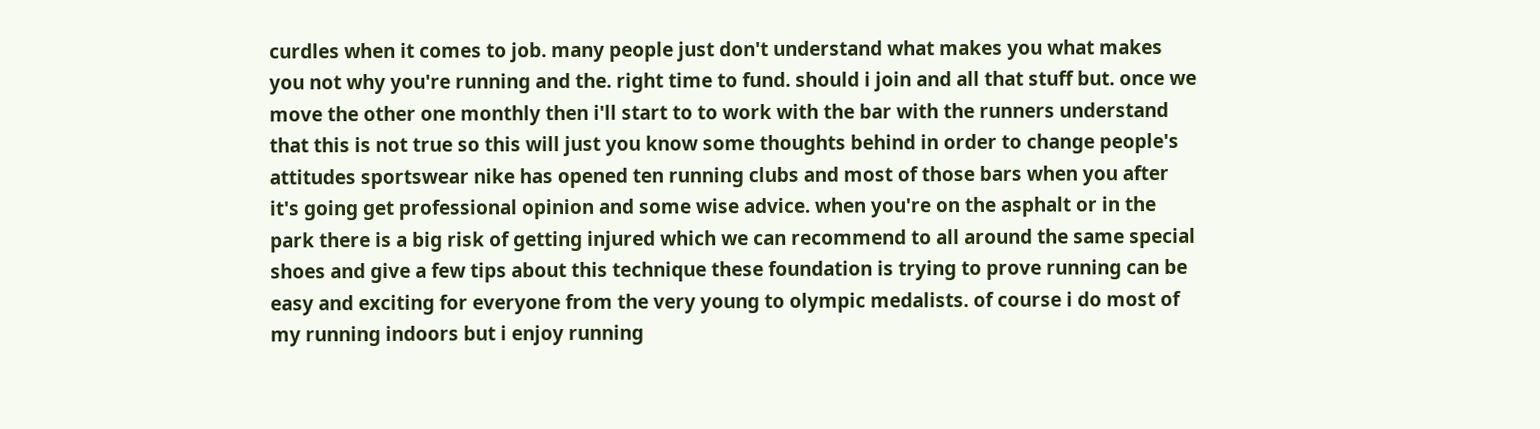curdles when it comes to job. many people just don't understand what makes you what makes you not why you're running and the. right time to fund. should i join and all that stuff but. once we move the other one monthly then i'll start to to work with the bar with the runners understand that this is not true so this will just you know some thoughts behind in order to change people's attitudes sportswear nike has opened ten running clubs and most of those bars when you after it's going get professional opinion and some wise advice. when you're on the asphalt or in the park there is a big risk of getting injured which we can recommend to all around the same special shoes and give a few tips about this technique these foundation is trying to prove running can be easy and exciting for everyone from the very young to olympic medalists. of course i do most of my running indoors but i enjoy running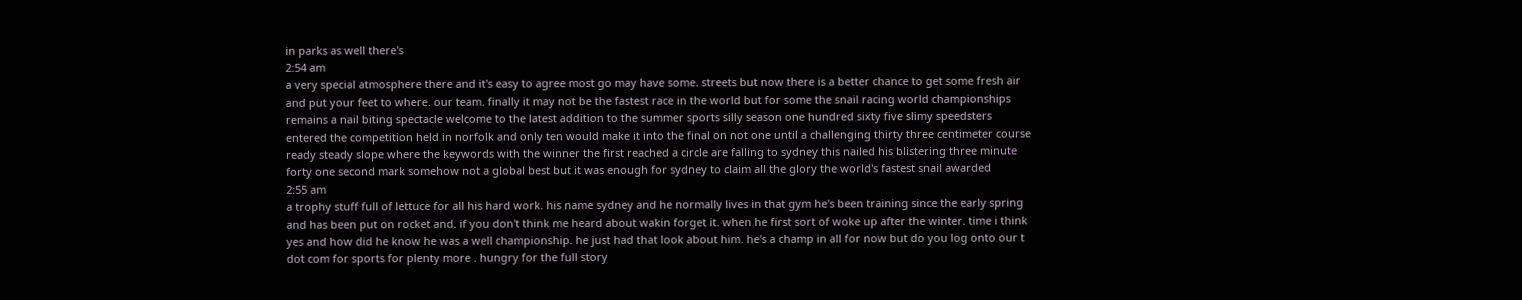in parks as well there's
2:54 am
a very special atmosphere there and it's easy to agree most go may have some. streets but now there is a better chance to get some fresh air and put your feet to where. our team. finally it may not be the fastest race in the world but for some the snail racing world championships remains a nail biting spectacle welcome to the latest addition to the summer sports silly season one hundred sixty five slimy speedsters entered the competition held in norfolk and only ten would make it into the final on not one until a challenging thirty three centimeter course ready steady slope where the keywords with the winner the first reached a circle are falling to sydney this nailed his blistering three minute forty one second mark somehow not a global best but it was enough for sydney to claim all the glory the world's fastest snail awarded
2:55 am
a trophy stuff full of lettuce for all his hard work. his name sydney and he normally lives in that gym he's been training since the early spring and has been put on rocket and. if you don't think me heard about wakin forget it. when he first sort of woke up after the winter. time i think yes and how did he know he was a well championship. he just had that look about him. he's a champ in all for now but do you log onto our t dot com for sports for plenty more . hungry for the full story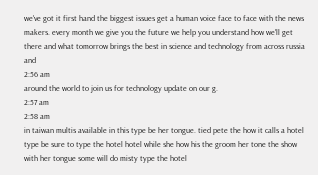we've got it first hand the biggest issues get a human voice face to face with the news makers. every month we give you the future we help you understand how we'll get there and what tomorrow brings the best in science and technology from across russia and
2:56 am
around the world to join us for technology update on our g.
2:57 am
2:58 am
in taiwan multis available in this type be her tongue. tied pete the how it calls a hotel type be sure to type the hotel hotel while she how his the groom her tone the show with her tongue some will do misty type the hotel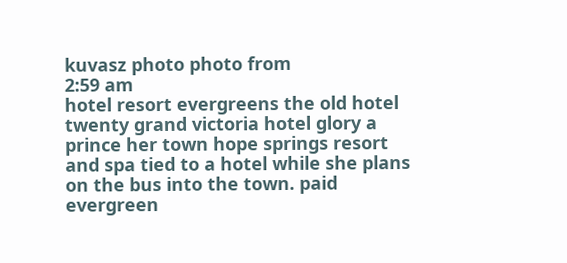kuvasz photo photo from
2:59 am
hotel resort evergreens the old hotel twenty grand victoria hotel glory a prince her town hope springs resort and spa tied to a hotel while she plans on the bus into the town. paid evergreen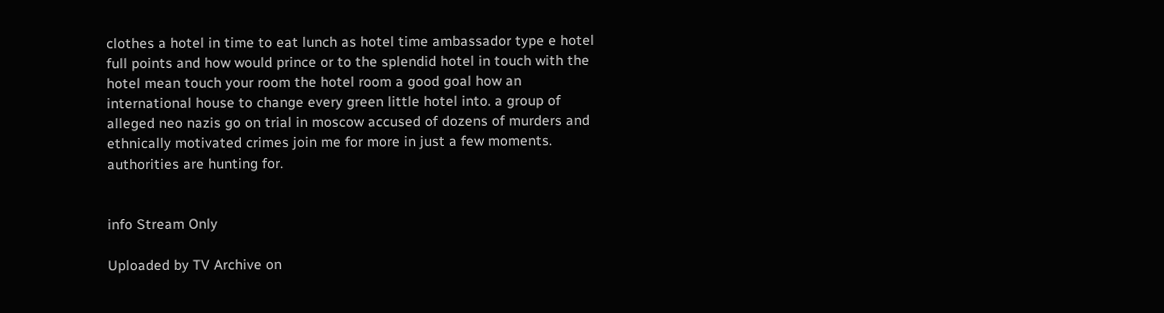clothes a hotel in time to eat lunch as hotel time ambassador type e hotel full points and how would prince or to the splendid hotel in touch with the hotel mean touch your room the hotel room a good goal how an international house to change every green little hotel into. a group of alleged neo nazis go on trial in moscow accused of dozens of murders and ethnically motivated crimes join me for more in just a few moments. authorities are hunting for.


info Stream Only

Uploaded by TV Archive on